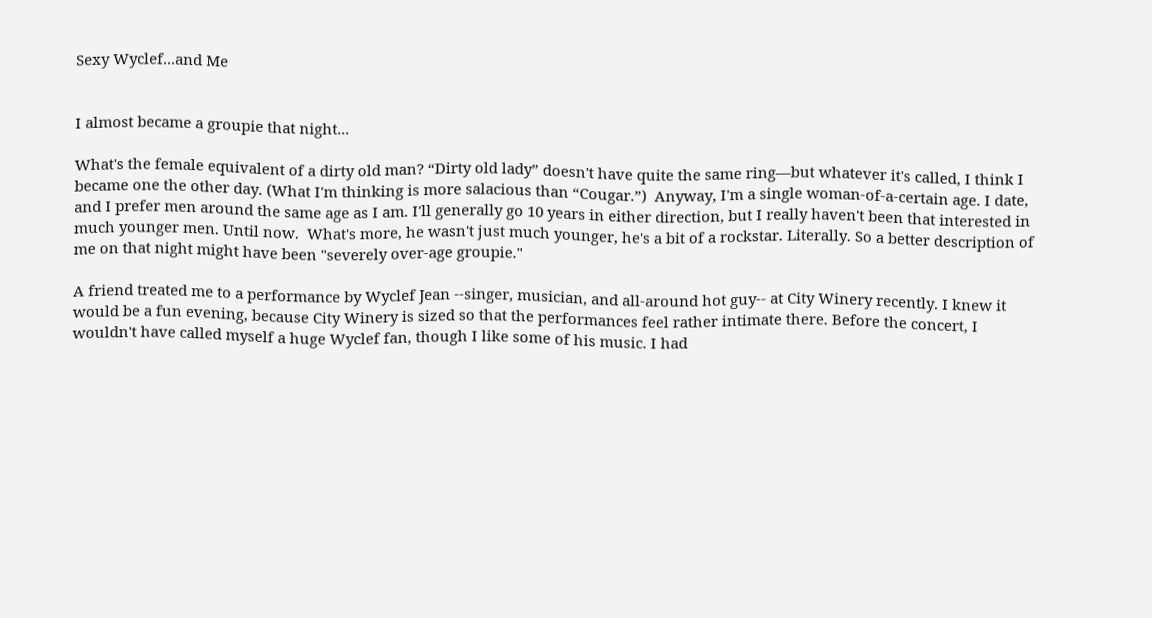Sexy Wyclef...and Me


I almost became a groupie that night...

What's the female equivalent of a dirty old man? “Dirty old lady” doesn't have quite the same ring—but whatever it's called, I think I became one the other day. (What I'm thinking is more salacious than “Cougar.”)  Anyway, I'm a single woman-of-a-certain age. I date, and I prefer men around the same age as I am. I'll generally go 10 years in either direction, but I really haven't been that interested in much younger men. Until now.  What's more, he wasn't just much younger, he's a bit of a rockstar. Literally. So a better description of me on that night might have been "severely over-age groupie."

A friend treated me to a performance by Wyclef Jean --singer, musician, and all-around hot guy-- at City Winery recently. I knew it would be a fun evening, because City Winery is sized so that the performances feel rather intimate there. Before the concert, I wouldn't have called myself a huge Wyclef fan, though I like some of his music. I had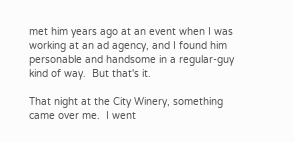met him years ago at an event when I was working at an ad agency, and I found him personable and handsome in a regular-guy kind of way.  But that's it.

That night at the City Winery, something came over me.  I went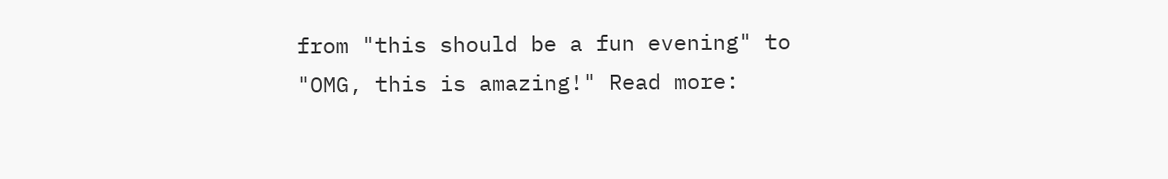from "this should be a fun evening" to "OMG, this is amazing!" Read more: